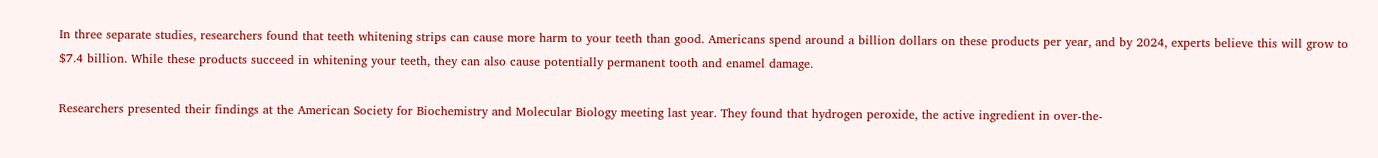In three separate studies, researchers found that teeth whitening strips can cause more harm to your teeth than good. Americans spend around a billion dollars on these products per year, and by 2024, experts believe this will grow to $7.4 billion. While these products succeed in whitening your teeth, they can also cause potentially permanent tooth and enamel damage.

Researchers presented their findings at the American Society for Biochemistry and Molecular Biology meeting last year. They found that hydrogen peroxide, the active ingredient in over-the-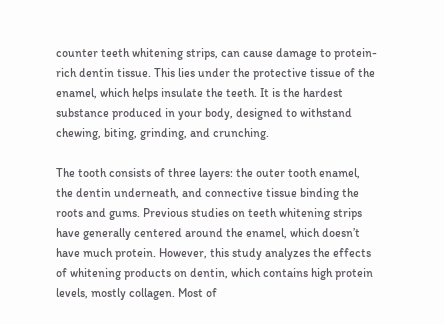counter teeth whitening strips, can cause damage to protein-rich dentin tissue. This lies under the protective tissue of the enamel, which helps insulate the teeth. It is the hardest substance produced in your body, designed to withstand chewing, biting, grinding, and crunching.

The tooth consists of three layers: the outer tooth enamel, the dentin underneath, and connective tissue binding the roots and gums. Previous studies on teeth whitening strips have generally centered around the enamel, which doesn’t have much protein. However, this study analyzes the effects of whitening products on dentin, which contains high protein levels, mostly collagen. Most of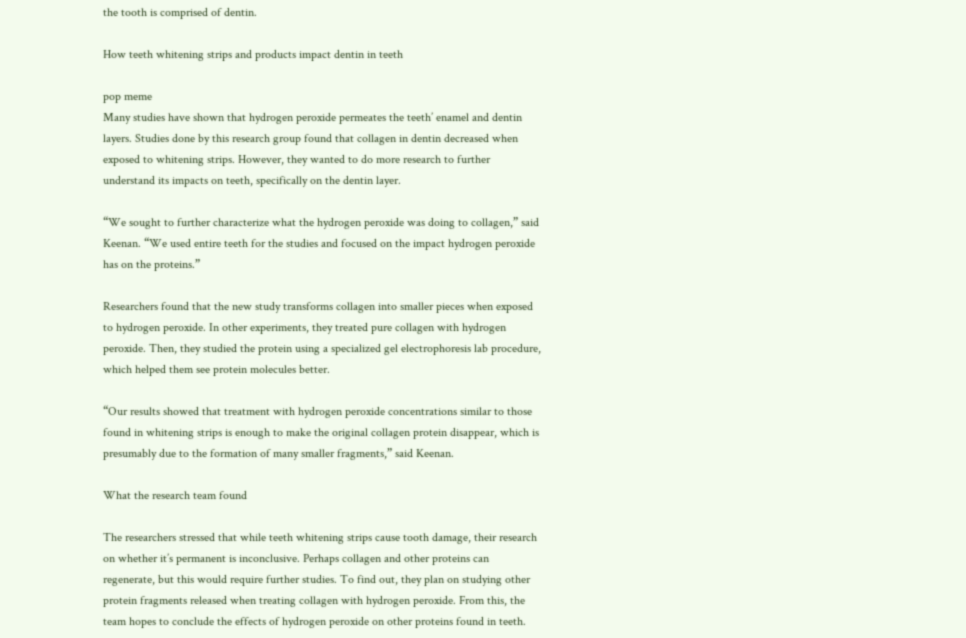the tooth is comprised of dentin.

How teeth whitening strips and products impact dentin in teeth

pop meme
Many studies have shown that hydrogen peroxide permeates the teeth’ enamel and dentin layers. Studies done by this research group found that collagen in dentin decreased when exposed to whitening strips. However, they wanted to do more research to further understand its impacts on teeth, specifically on the dentin layer.

“We sought to further characterize what the hydrogen peroxide was doing to collagen,” said Keenan. “We used entire teeth for the studies and focused on the impact hydrogen peroxide has on the proteins.”

Researchers found that the new study transforms collagen into smaller pieces when exposed to hydrogen peroxide. In other experiments, they treated pure collagen with hydrogen peroxide. Then, they studied the protein using a specialized gel electrophoresis lab procedure, which helped them see protein molecules better.

“Our results showed that treatment with hydrogen peroxide concentrations similar to those found in whitening strips is enough to make the original collagen protein disappear, which is presumably due to the formation of many smaller fragments,” said Keenan.

What the research team found

The researchers stressed that while teeth whitening strips cause tooth damage, their research on whether it’s permanent is inconclusive. Perhaps collagen and other proteins can regenerate, but this would require further studies. To find out, they plan on studying other protein fragments released when treating collagen with hydrogen peroxide. From this, the team hopes to conclude the effects of hydrogen peroxide on other proteins found in teeth.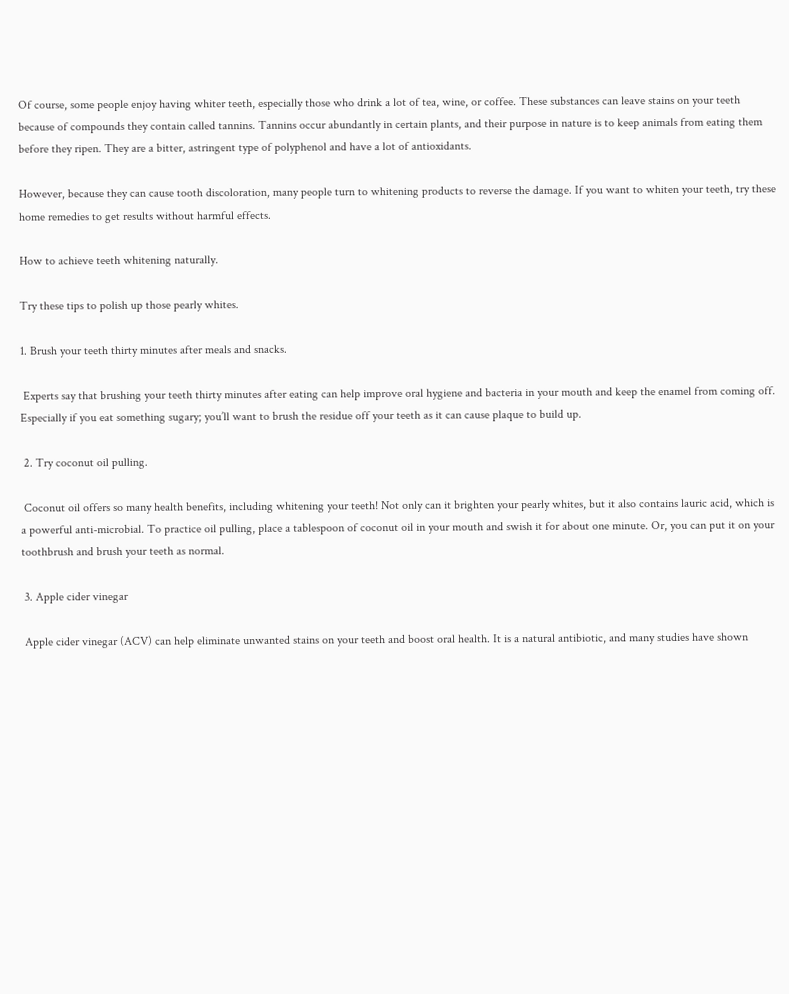Of course, some people enjoy having whiter teeth, especially those who drink a lot of tea, wine, or coffee. These substances can leave stains on your teeth because of compounds they contain called tannins. Tannins occur abundantly in certain plants, and their purpose in nature is to keep animals from eating them before they ripen. They are a bitter, astringent type of polyphenol and have a lot of antioxidants.

However, because they can cause tooth discoloration, many people turn to whitening products to reverse the damage. If you want to whiten your teeth, try these home remedies to get results without harmful effects.

How to achieve teeth whitening naturally.

Try these tips to polish up those pearly whites.

1. Brush your teeth thirty minutes after meals and snacks.

 Experts say that brushing your teeth thirty minutes after eating can help improve oral hygiene and bacteria in your mouth and keep the enamel from coming off. Especially if you eat something sugary; you’ll want to brush the residue off your teeth as it can cause plaque to build up.

 2. Try coconut oil pulling.

 Coconut oil offers so many health benefits, including whitening your teeth! Not only can it brighten your pearly whites, but it also contains lauric acid, which is a powerful anti-microbial. To practice oil pulling, place a tablespoon of coconut oil in your mouth and swish it for about one minute. Or, you can put it on your toothbrush and brush your teeth as normal.

 3. Apple cider vinegar

 Apple cider vinegar (ACV) can help eliminate unwanted stains on your teeth and boost oral health. It is a natural antibiotic, and many studies have shown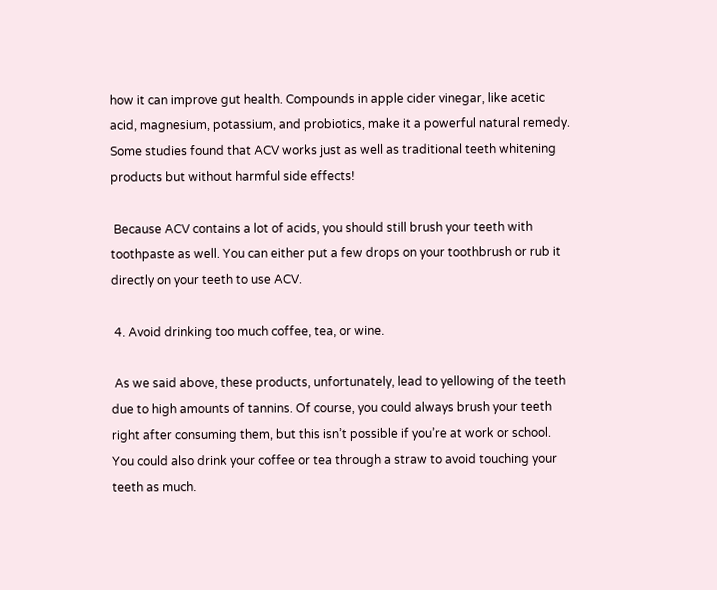how it can improve gut health. Compounds in apple cider vinegar, like acetic acid, magnesium, potassium, and probiotics, make it a powerful natural remedy. Some studies found that ACV works just as well as traditional teeth whitening products but without harmful side effects!

 Because ACV contains a lot of acids, you should still brush your teeth with toothpaste as well. You can either put a few drops on your toothbrush or rub it directly on your teeth to use ACV.

 4. Avoid drinking too much coffee, tea, or wine.

 As we said above, these products, unfortunately, lead to yellowing of the teeth due to high amounts of tannins. Of course, you could always brush your teeth right after consuming them, but this isn’t possible if you’re at work or school. You could also drink your coffee or tea through a straw to avoid touching your teeth as much.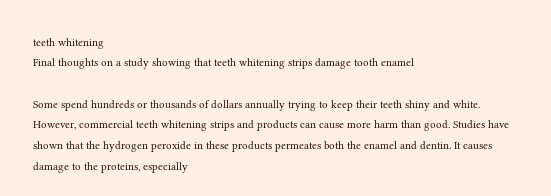teeth whitening
Final thoughts on a study showing that teeth whitening strips damage tooth enamel

Some spend hundreds or thousands of dollars annually trying to keep their teeth shiny and white. However, commercial teeth whitening strips and products can cause more harm than good. Studies have shown that the hydrogen peroxide in these products permeates both the enamel and dentin. It causes damage to the proteins, especially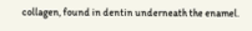collagen, found in dentin underneath the enamel.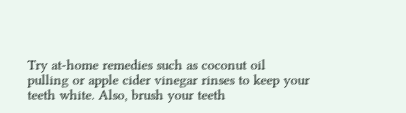Try at-home remedies such as coconut oil pulling or apple cider vinegar rinses to keep your teeth white. Also, brush your teeth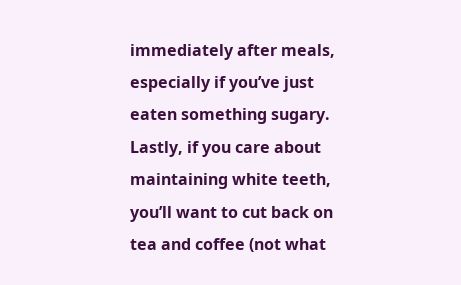immediately after meals, especially if you’ve just eaten something sugary. Lastly, if you care about maintaining white teeth, you’ll want to cut back on tea and coffee (not what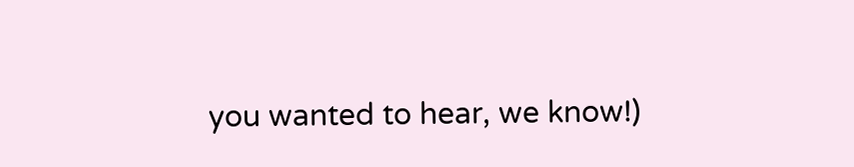you wanted to hear, we know!)